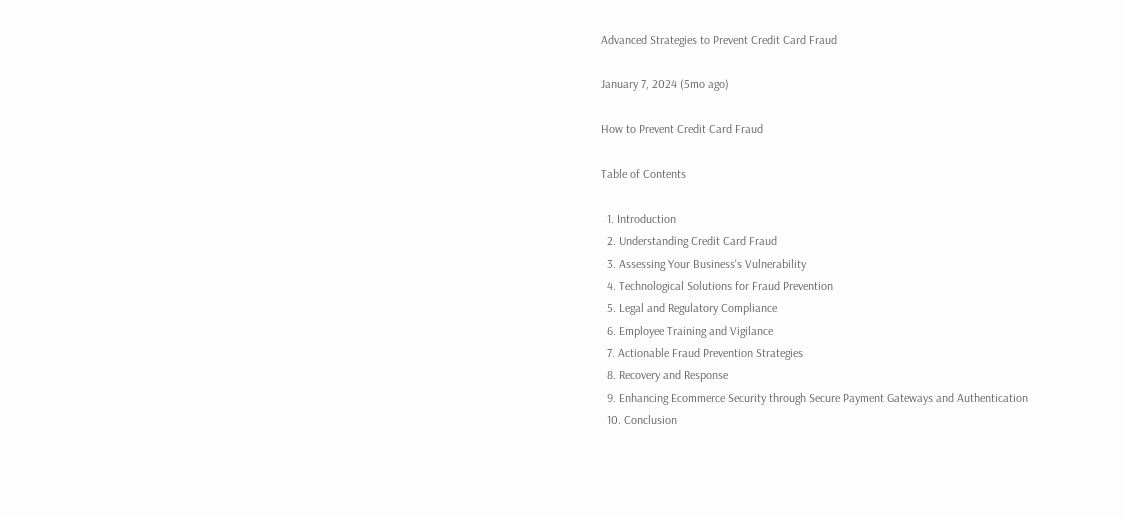Advanced Strategies to Prevent Credit Card Fraud

January 7, 2024 (5mo ago)

How to Prevent Credit Card Fraud

Table of Contents

  1. Introduction
  2. Understanding Credit Card Fraud
  3. Assessing Your Business's Vulnerability
  4. Technological Solutions for Fraud Prevention
  5. Legal and Regulatory Compliance
  6. Employee Training and Vigilance
  7. Actionable Fraud Prevention Strategies
  8. Recovery and Response
  9. Enhancing Ecommerce Security through Secure Payment Gateways and Authentication
  10. Conclusion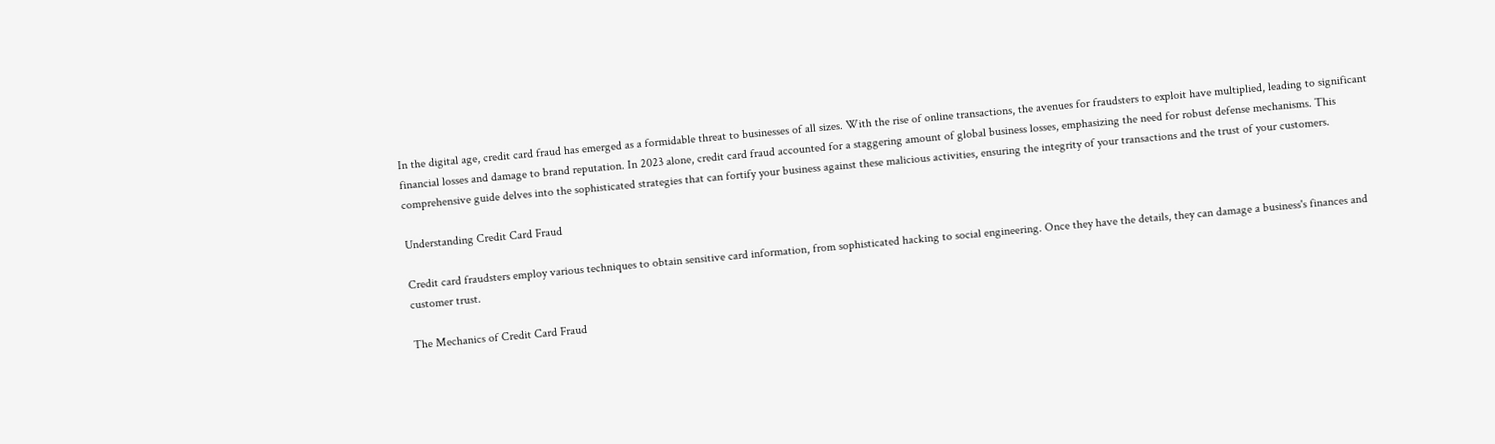In the digital age, credit card fraud has emerged as a formidable threat to businesses of all sizes. With the rise of online transactions, the avenues for fraudsters to exploit have multiplied, leading to significant financial losses and damage to brand reputation. In 2023 alone, credit card fraud accounted for a staggering amount of global business losses, emphasizing the need for robust defense mechanisms. This comprehensive guide delves into the sophisticated strategies that can fortify your business against these malicious activities, ensuring the integrity of your transactions and the trust of your customers.

Understanding Credit Card Fraud

Credit card fraudsters employ various techniques to obtain sensitive card information, from sophisticated hacking to social engineering. Once they have the details, they can damage a business's finances and customer trust.

The Mechanics of Credit Card Fraud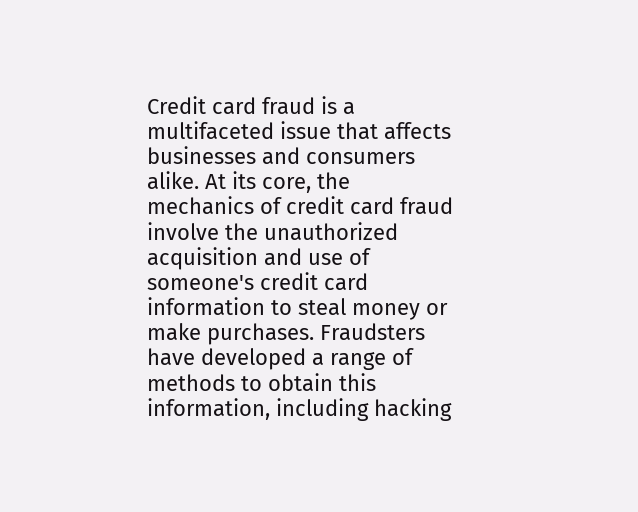Credit card fraud is a multifaceted issue that affects businesses and consumers alike. At its core, the mechanics of credit card fraud involve the unauthorized acquisition and use of someone's credit card information to steal money or make purchases. Fraudsters have developed a range of methods to obtain this information, including hacking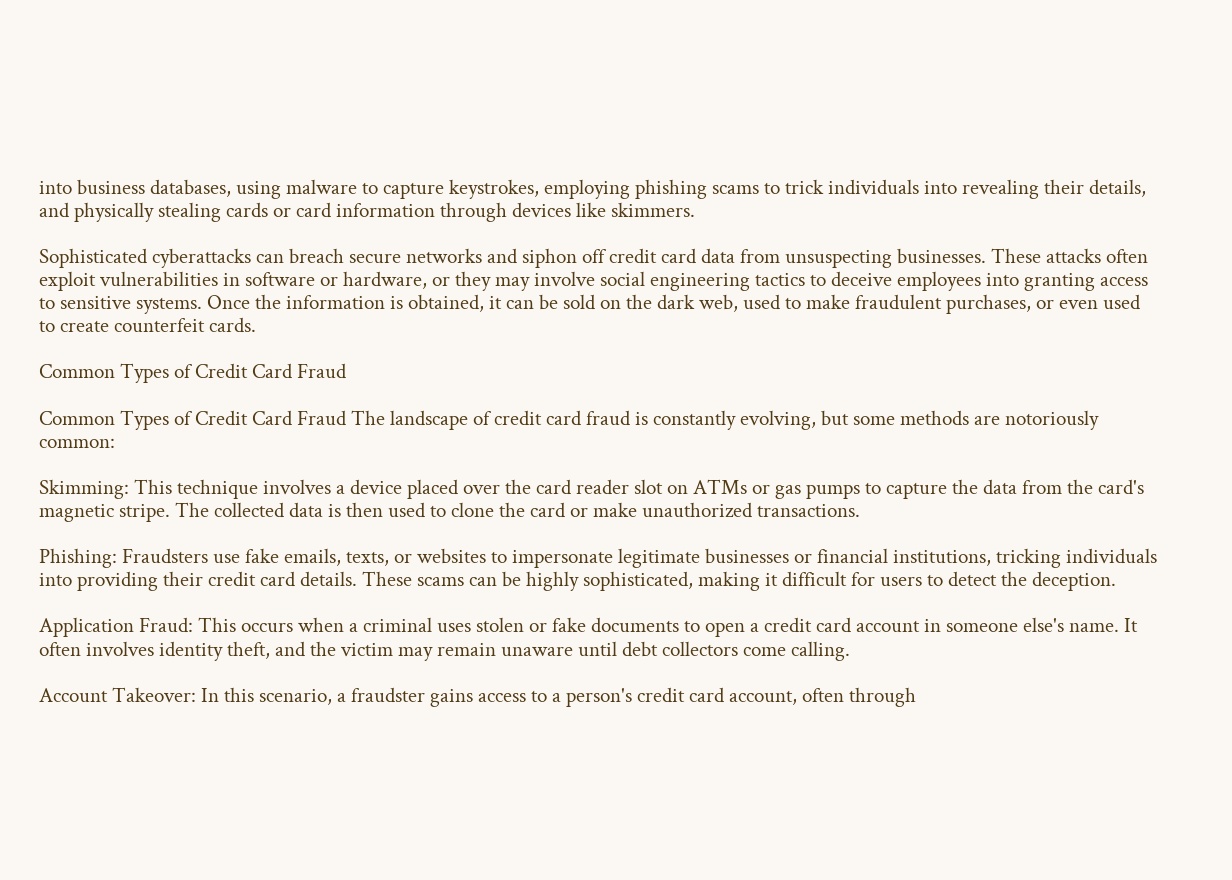into business databases, using malware to capture keystrokes, employing phishing scams to trick individuals into revealing their details, and physically stealing cards or card information through devices like skimmers.

Sophisticated cyberattacks can breach secure networks and siphon off credit card data from unsuspecting businesses. These attacks often exploit vulnerabilities in software or hardware, or they may involve social engineering tactics to deceive employees into granting access to sensitive systems. Once the information is obtained, it can be sold on the dark web, used to make fraudulent purchases, or even used to create counterfeit cards.

Common Types of Credit Card Fraud

Common Types of Credit Card Fraud The landscape of credit card fraud is constantly evolving, but some methods are notoriously common:

Skimming: This technique involves a device placed over the card reader slot on ATMs or gas pumps to capture the data from the card's magnetic stripe. The collected data is then used to clone the card or make unauthorized transactions.

Phishing: Fraudsters use fake emails, texts, or websites to impersonate legitimate businesses or financial institutions, tricking individuals into providing their credit card details. These scams can be highly sophisticated, making it difficult for users to detect the deception.

Application Fraud: This occurs when a criminal uses stolen or fake documents to open a credit card account in someone else's name. It often involves identity theft, and the victim may remain unaware until debt collectors come calling.

Account Takeover: In this scenario, a fraudster gains access to a person's credit card account, often through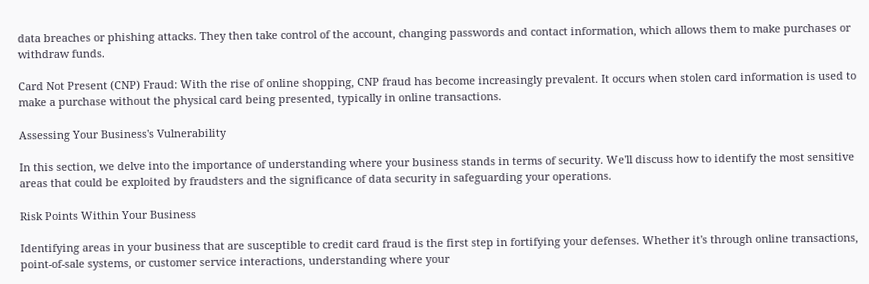data breaches or phishing attacks. They then take control of the account, changing passwords and contact information, which allows them to make purchases or withdraw funds.

Card Not Present (CNP) Fraud: With the rise of online shopping, CNP fraud has become increasingly prevalent. It occurs when stolen card information is used to make a purchase without the physical card being presented, typically in online transactions.

Assessing Your Business's Vulnerability

In this section, we delve into the importance of understanding where your business stands in terms of security. We'll discuss how to identify the most sensitive areas that could be exploited by fraudsters and the significance of data security in safeguarding your operations.

Risk Points Within Your Business

Identifying areas in your business that are susceptible to credit card fraud is the first step in fortifying your defenses. Whether it's through online transactions, point-of-sale systems, or customer service interactions, understanding where your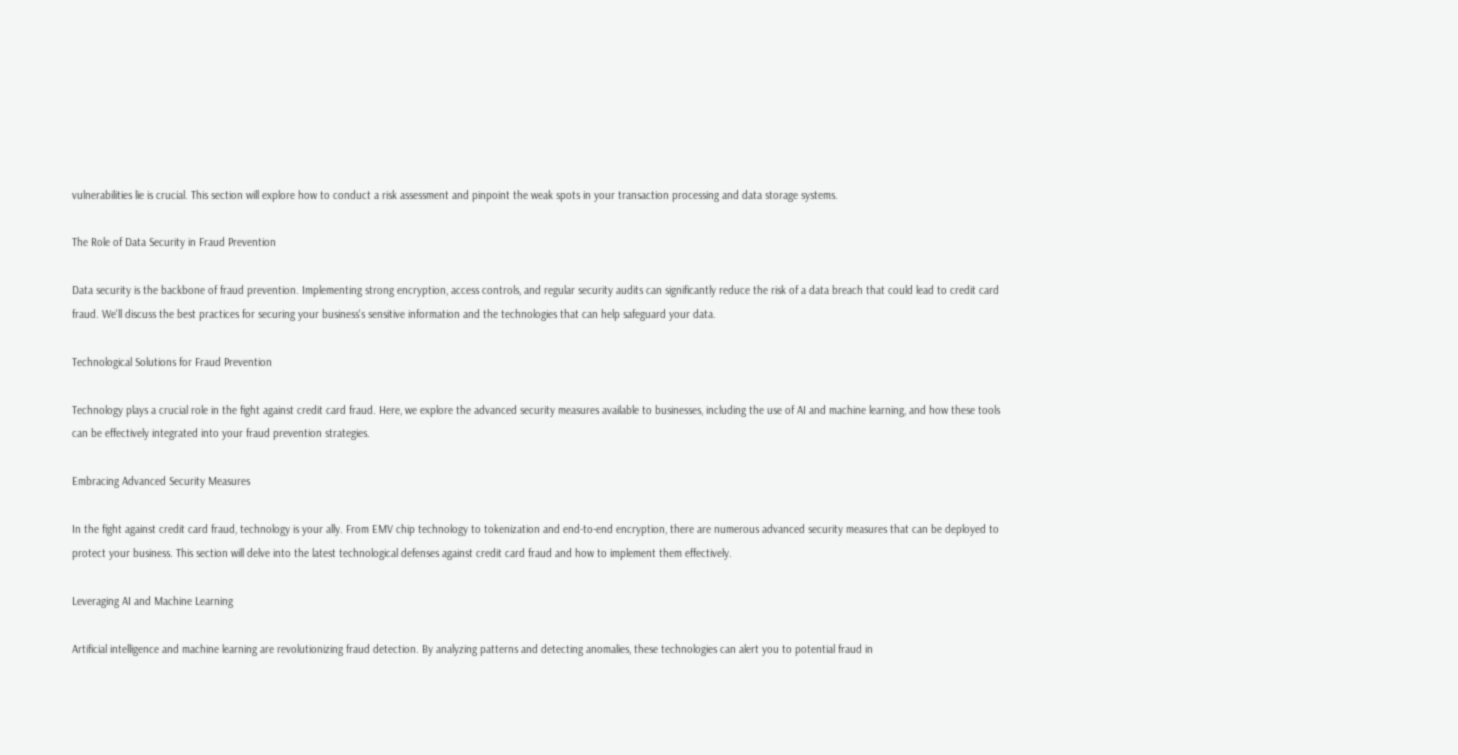vulnerabilities lie is crucial. This section will explore how to conduct a risk assessment and pinpoint the weak spots in your transaction processing and data storage systems.

The Role of Data Security in Fraud Prevention

Data security is the backbone of fraud prevention. Implementing strong encryption, access controls, and regular security audits can significantly reduce the risk of a data breach that could lead to credit card fraud. We'll discuss the best practices for securing your business's sensitive information and the technologies that can help safeguard your data.

Technological Solutions for Fraud Prevention

Technology plays a crucial role in the fight against credit card fraud. Here, we explore the advanced security measures available to businesses, including the use of AI and machine learning, and how these tools can be effectively integrated into your fraud prevention strategies.

Embracing Advanced Security Measures

In the fight against credit card fraud, technology is your ally. From EMV chip technology to tokenization and end-to-end encryption, there are numerous advanced security measures that can be deployed to protect your business. This section will delve into the latest technological defenses against credit card fraud and how to implement them effectively.

Leveraging AI and Machine Learning

Artificial intelligence and machine learning are revolutionizing fraud detection. By analyzing patterns and detecting anomalies, these technologies can alert you to potential fraud in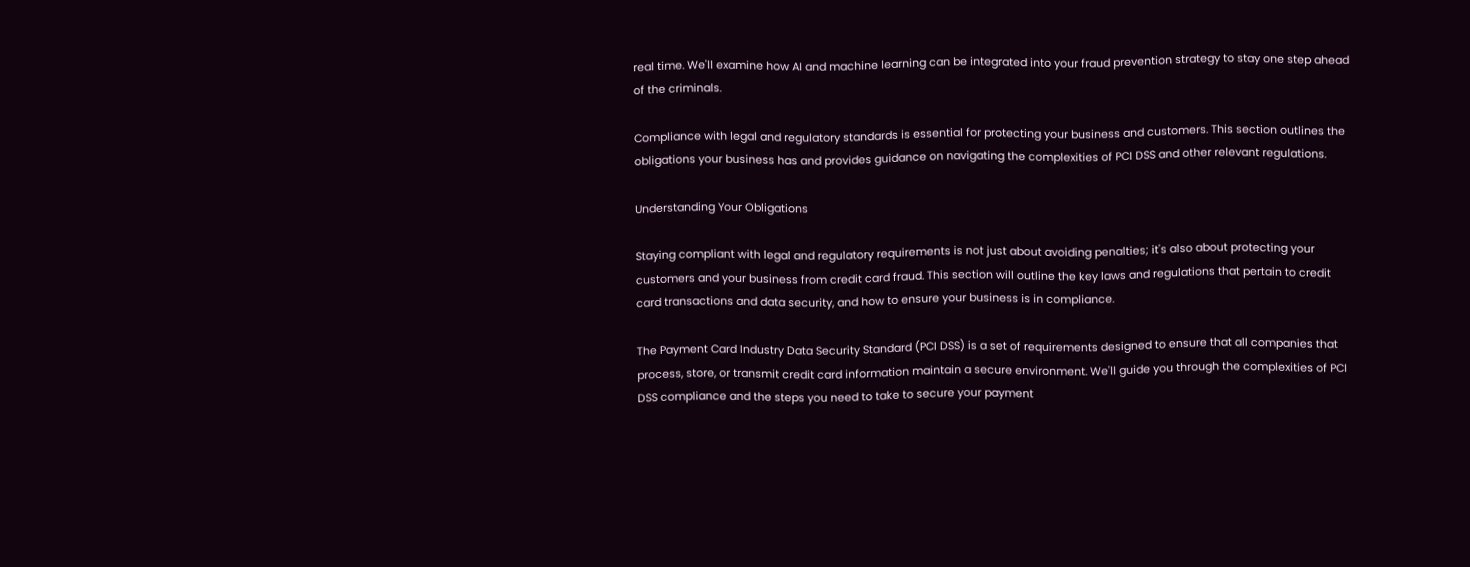real time. We'll examine how AI and machine learning can be integrated into your fraud prevention strategy to stay one step ahead of the criminals.

Compliance with legal and regulatory standards is essential for protecting your business and customers. This section outlines the obligations your business has and provides guidance on navigating the complexities of PCI DSS and other relevant regulations.

Understanding Your Obligations

Staying compliant with legal and regulatory requirements is not just about avoiding penalties; it's also about protecting your customers and your business from credit card fraud. This section will outline the key laws and regulations that pertain to credit card transactions and data security, and how to ensure your business is in compliance.

The Payment Card Industry Data Security Standard (PCI DSS) is a set of requirements designed to ensure that all companies that process, store, or transmit credit card information maintain a secure environment. We'll guide you through the complexities of PCI DSS compliance and the steps you need to take to secure your payment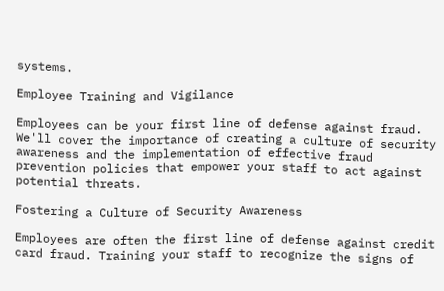systems.

Employee Training and Vigilance

Employees can be your first line of defense against fraud. We'll cover the importance of creating a culture of security awareness and the implementation of effective fraud prevention policies that empower your staff to act against potential threats.

Fostering a Culture of Security Awareness

Employees are often the first line of defense against credit card fraud. Training your staff to recognize the signs of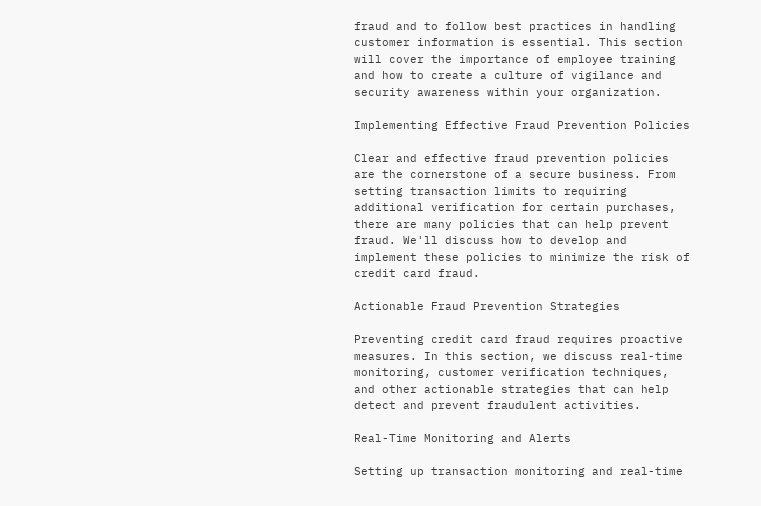fraud and to follow best practices in handling customer information is essential. This section will cover the importance of employee training and how to create a culture of vigilance and security awareness within your organization.

Implementing Effective Fraud Prevention Policies

Clear and effective fraud prevention policies are the cornerstone of a secure business. From setting transaction limits to requiring additional verification for certain purchases, there are many policies that can help prevent fraud. We'll discuss how to develop and implement these policies to minimize the risk of credit card fraud.

Actionable Fraud Prevention Strategies

Preventing credit card fraud requires proactive measures. In this section, we discuss real-time monitoring, customer verification techniques, and other actionable strategies that can help detect and prevent fraudulent activities.

Real-Time Monitoring and Alerts

Setting up transaction monitoring and real-time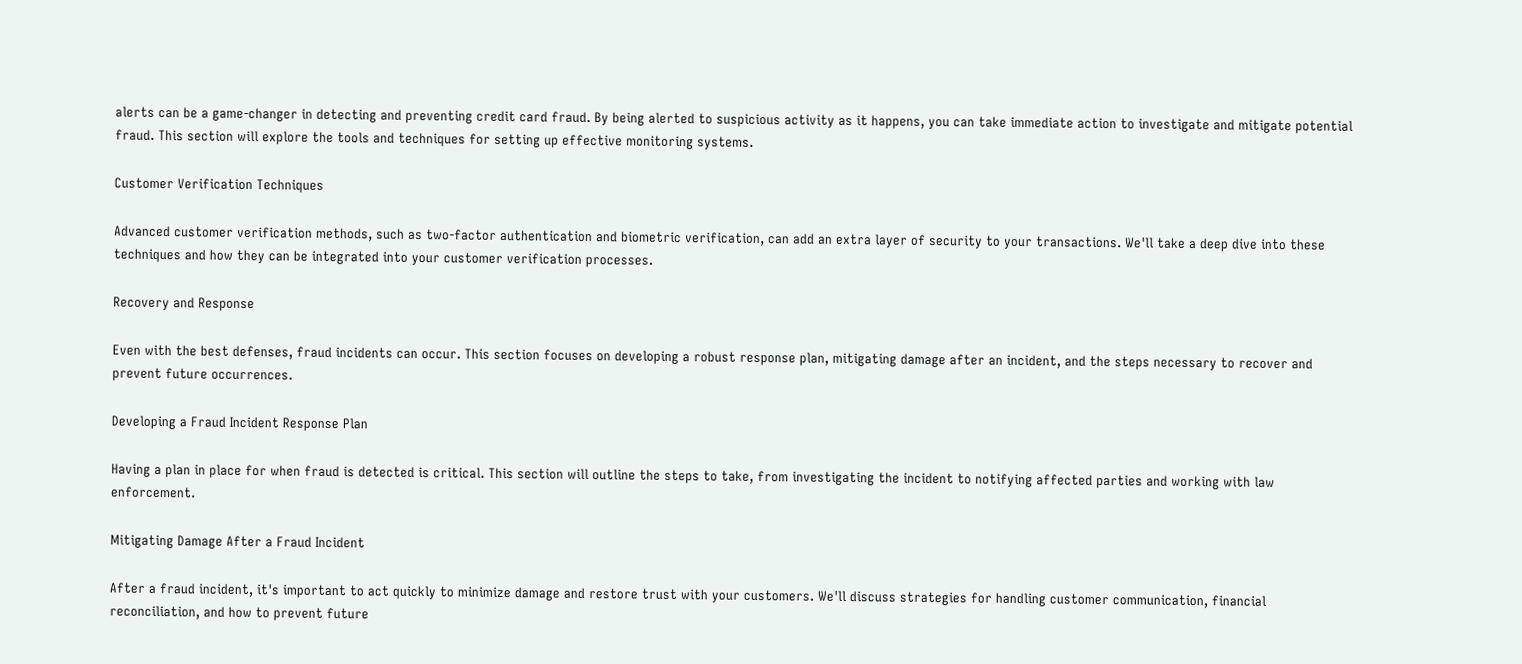alerts can be a game-changer in detecting and preventing credit card fraud. By being alerted to suspicious activity as it happens, you can take immediate action to investigate and mitigate potential fraud. This section will explore the tools and techniques for setting up effective monitoring systems.

Customer Verification Techniques

Advanced customer verification methods, such as two-factor authentication and biometric verification, can add an extra layer of security to your transactions. We'll take a deep dive into these techniques and how they can be integrated into your customer verification processes.

Recovery and Response

Even with the best defenses, fraud incidents can occur. This section focuses on developing a robust response plan, mitigating damage after an incident, and the steps necessary to recover and prevent future occurrences.

Developing a Fraud Incident Response Plan

Having a plan in place for when fraud is detected is critical. This section will outline the steps to take, from investigating the incident to notifying affected parties and working with law enforcement.

Mitigating Damage After a Fraud Incident

After a fraud incident, it's important to act quickly to minimize damage and restore trust with your customers. We'll discuss strategies for handling customer communication, financial reconciliation, and how to prevent future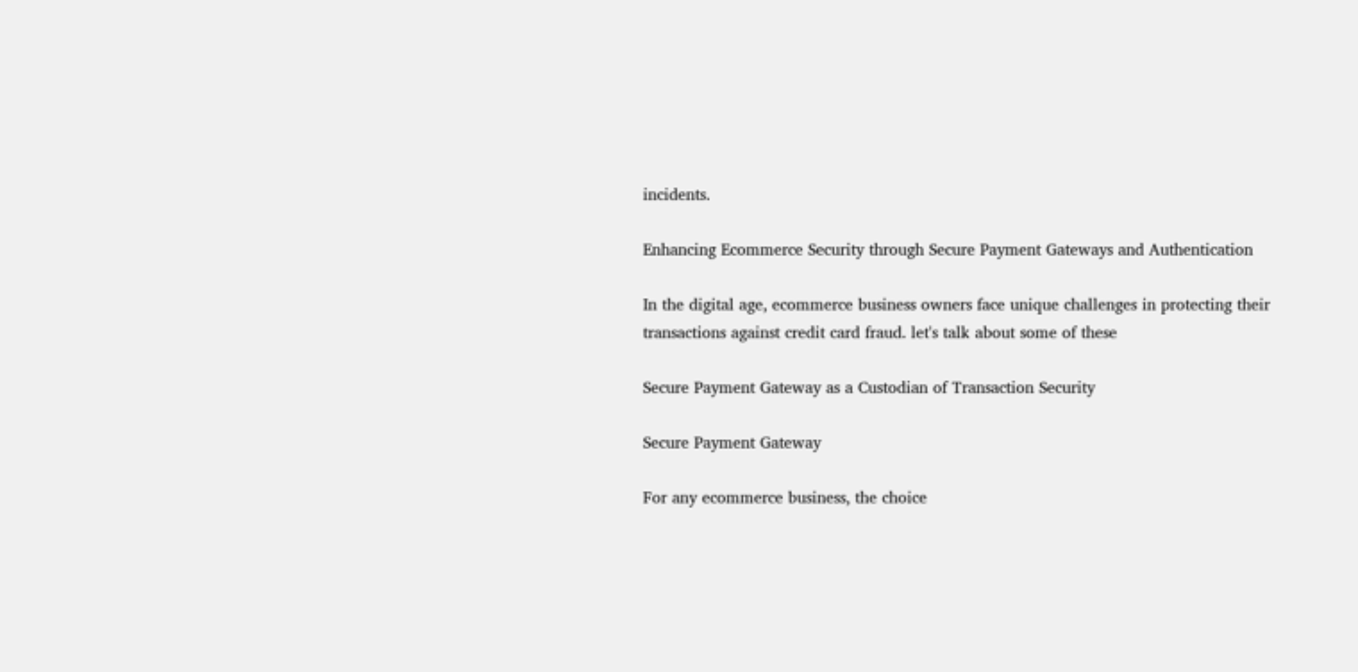incidents.

Enhancing Ecommerce Security through Secure Payment Gateways and Authentication

In the digital age, ecommerce business owners face unique challenges in protecting their transactions against credit card fraud. let's talk about some of these

Secure Payment Gateway as a Custodian of Transaction Security

Secure Payment Gateway

For any ecommerce business, the choice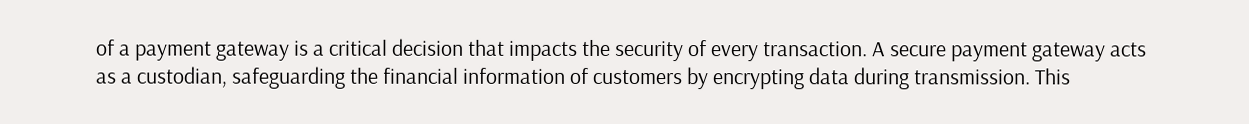of a payment gateway is a critical decision that impacts the security of every transaction. A secure payment gateway acts as a custodian, safeguarding the financial information of customers by encrypting data during transmission. This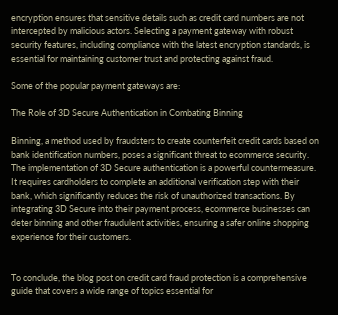encryption ensures that sensitive details such as credit card numbers are not intercepted by malicious actors. Selecting a payment gateway with robust security features, including compliance with the latest encryption standards, is essential for maintaining customer trust and protecting against fraud.

Some of the popular payment gateways are:

The Role of 3D Secure Authentication in Combating Binning

Binning, a method used by fraudsters to create counterfeit credit cards based on bank identification numbers, poses a significant threat to ecommerce security. The implementation of 3D Secure authentication is a powerful countermeasure. It requires cardholders to complete an additional verification step with their bank, which significantly reduces the risk of unauthorized transactions. By integrating 3D Secure into their payment process, ecommerce businesses can deter binning and other fraudulent activities, ensuring a safer online shopping experience for their customers.


To conclude, the blog post on credit card fraud protection is a comprehensive guide that covers a wide range of topics essential for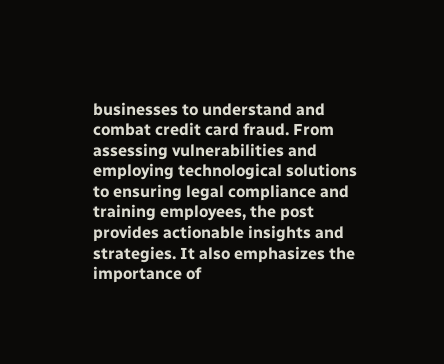businesses to understand and combat credit card fraud. From assessing vulnerabilities and employing technological solutions to ensuring legal compliance and training employees, the post provides actionable insights and strategies. It also emphasizes the importance of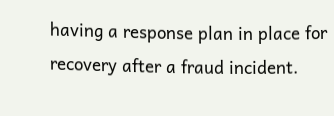having a response plan in place for recovery after a fraud incident.